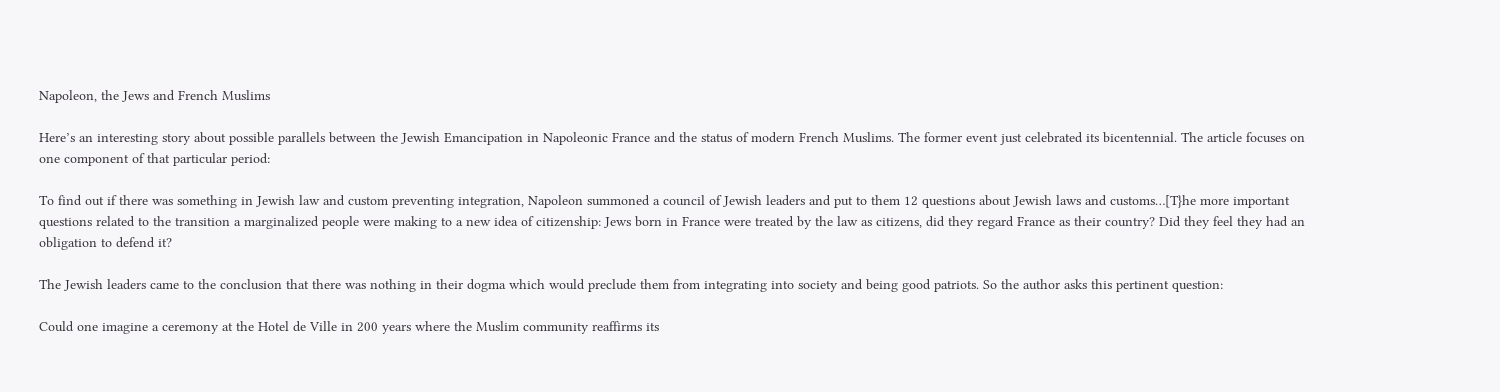Napoleon, the Jews and French Muslims

Here’s an interesting story about possible parallels between the Jewish Emancipation in Napoleonic France and the status of modern French Muslims. The former event just celebrated its bicentennial. The article focuses on one component of that particular period:

To find out if there was something in Jewish law and custom preventing integration, Napoleon summoned a council of Jewish leaders and put to them 12 questions about Jewish laws and customs…[T}he more important questions related to the transition a marginalized people were making to a new idea of citizenship: Jews born in France were treated by the law as citizens, did they regard France as their country? Did they feel they had an obligation to defend it?

The Jewish leaders came to the conclusion that there was nothing in their dogma which would preclude them from integrating into society and being good patriots. So the author asks this pertinent question:

Could one imagine a ceremony at the Hotel de Ville in 200 years where the Muslim community reaffirms its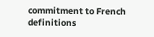commitment to French definitions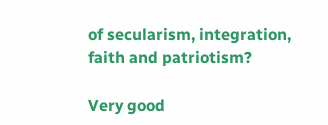of secularism, integration, faith and patriotism?

Very good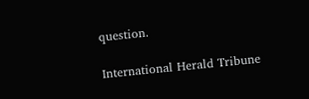question.

International Herald Tribune